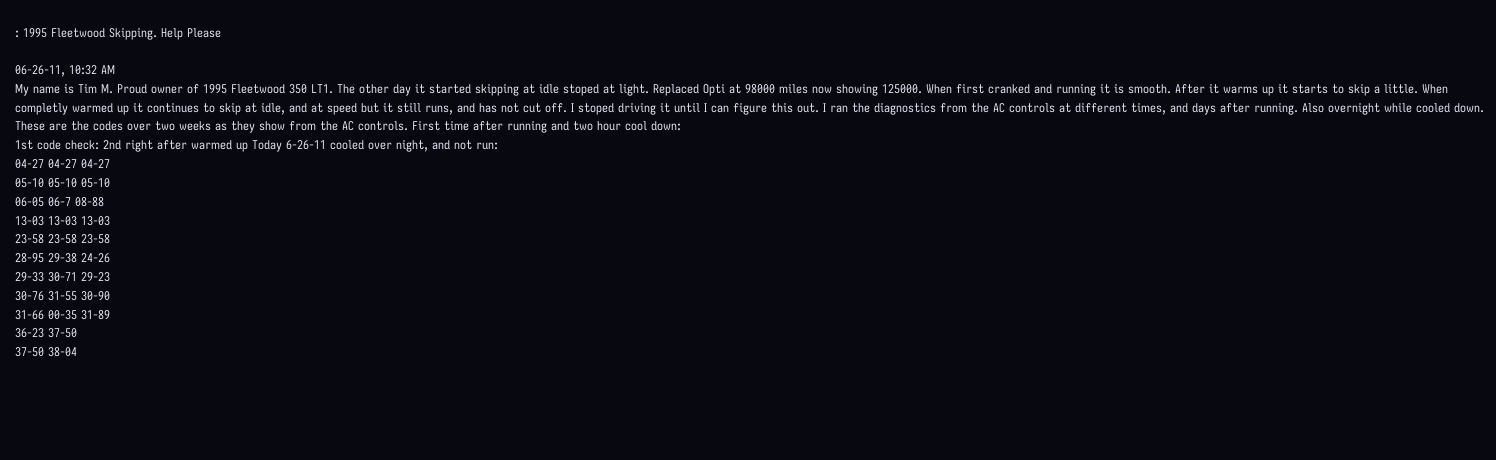: 1995 Fleetwood Skipping. Help Please

06-26-11, 10:32 AM
My name is Tim M. Proud owner of 1995 Fleetwood 350 LT1. The other day it started skipping at idle stoped at light. Replaced Opti at 98000 miles now showing 125000. When first cranked and running it is smooth. After it warms up it starts to skip a little. When completly warmed up it continues to skip at idle, and at speed but it still runs, and has not cut off. I stoped driving it until I can figure this out. I ran the diagnostics from the AC controls at different times, and days after running. Also overnight while cooled down. These are the codes over two weeks as they show from the AC controls. First time after running and two hour cool down:
1st code check: 2nd right after warmed up Today 6-26-11 cooled over night, and not run:
04-27 04-27 04-27
05-10 05-10 05-10
06-05 06-7 08-88
13-03 13-03 13-03
23-58 23-58 23-58
28-95 29-38 24-26
29-33 30-71 29-23
30-76 31-55 30-90
31-66 00-35 31-89
36-23 37-50
37-50 38-04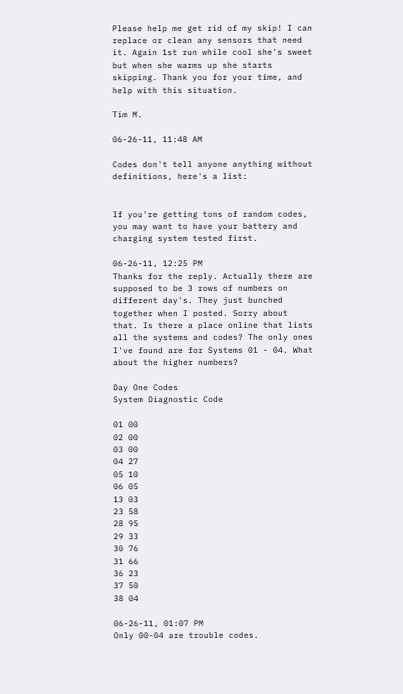Please help me get rid of my skip! I can replace or clean any sensors that need it. Again 1st run while cool she's sweet but when she warms up she starts skipping. Thank you for your time, and help with this situation.

Tim M.

06-26-11, 11:48 AM

Codes don't tell anyone anything without definitions, here's a list:


If you're getting tons of random codes, you may want to have your battery and charging system tested first.

06-26-11, 12:25 PM
Thanks for the reply. Actually there are supposed to be 3 rows of numbers on different day's. They just bunched together when I posted. Sorry about that. Is there a place online that lists all the systems and codes? The only ones I've found are for Systems 01 - 04. What about the higher numbers?

Day One Codes
System Diagnostic Code

01 00
02 00
03 00
04 27
05 10
06 05
13 03
23 58
28 95
29 33
30 76
31 66
36 23
37 50
38 04

06-26-11, 01:07 PM
Only 00-04 are trouble codes.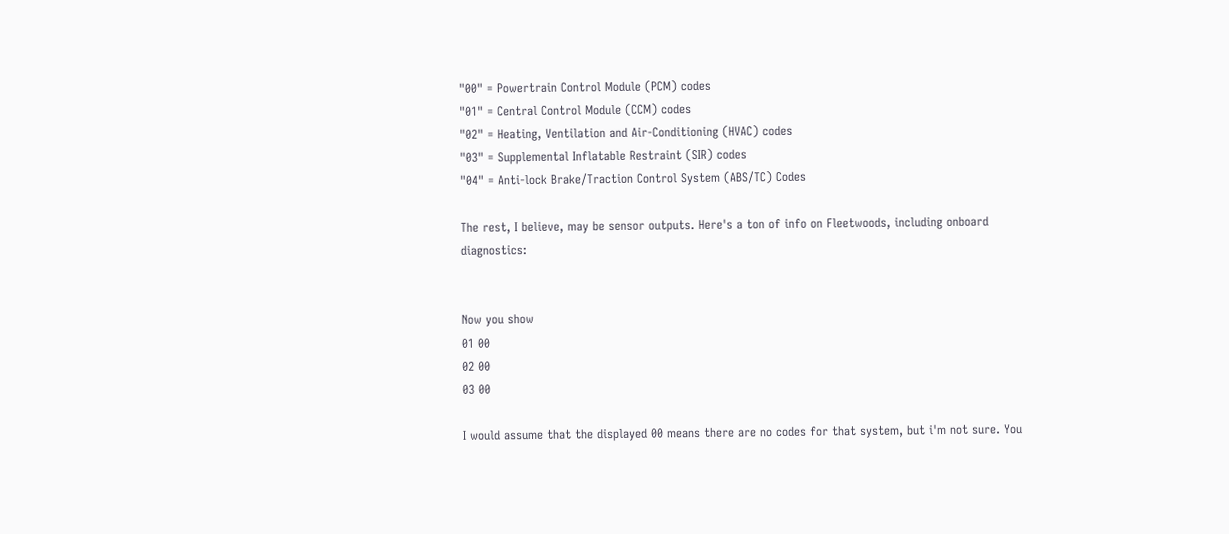"00" = Powertrain Control Module (PCM) codes
"01" = Central Control Module (CCM) codes
"02" = Heating, Ventilation and Air-Conditioning (HVAC) codes
"03" = Supplemental Inflatable Restraint (SIR) codes
"04" = Anti-lock Brake/Traction Control System (ABS/TC) Codes

The rest, I believe, may be sensor outputs. Here's a ton of info on Fleetwoods, including onboard diagnostics:


Now you show
01 00
02 00
03 00

I would assume that the displayed 00 means there are no codes for that system, but i'm not sure. You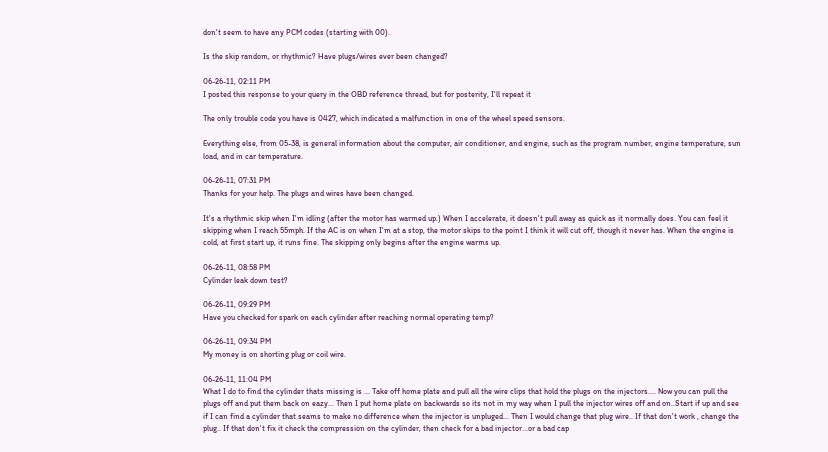don't seem to have any PCM codes (starting with 00).

Is the skip random, or rhythmic? Have plugs/wires ever been changed?

06-26-11, 02:11 PM
I posted this response to your query in the OBD reference thread, but for posterity, I'll repeat it

The only trouble code you have is 0427, which indicated a malfunction in one of the wheel speed sensors.

Everything else, from 05-38, is general information about the computer, air conditioner, and engine, such as the program number, engine temperature, sun load, and in car temperature.

06-26-11, 07:31 PM
Thanks for your help. The plugs and wires have been changed.

It's a rhythmic skip when I'm idling (after the motor has warmed up.) When I accelerate, it doesn't pull away as quick as it normally does. You can feel it skipping when I reach 55mph. If the AC is on when I'm at a stop, the motor skips to the point I think it will cut off, though it never has. When the engine is cold, at first start up, it runs fine. The skipping only begins after the engine warms up.

06-26-11, 08:58 PM
Cylinder leak down test?

06-26-11, 09:29 PM
Have you checked for spark on each cylinder after reaching normal operating temp?

06-26-11, 09:34 PM
My money is on shorting plug or coil wire.

06-26-11, 11:04 PM
What I do to find the cylinder thats missing is ... Take off home plate and pull all the wire clips that hold the plugs on the injectors.... Now you can pull the plugs off and put them back on eazy... Then I put home plate on backwards so its not in my way when I pull the injector wires off and on..Start if up and see if I can find a cylinder that seams to make no difference when the injector is unpluged... Then I would change that plug wire.. If that don't work , change the plug.. If that don't fix it check the compression on the cylinder, then check for a bad injector...or a bad cap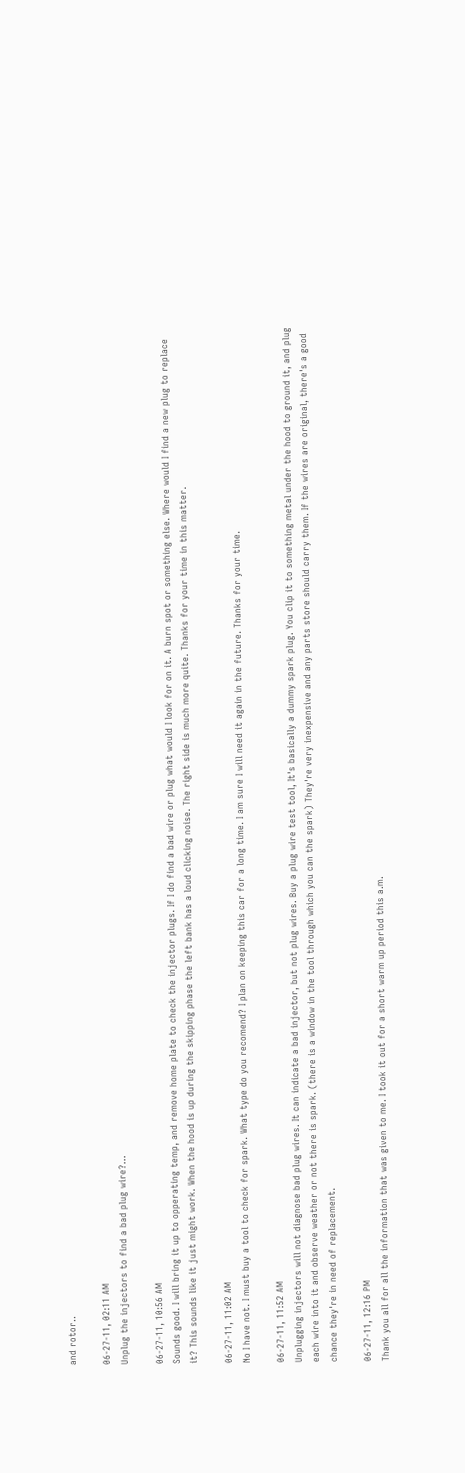and rotor..

06-27-11, 02:11 AM
Unplug the injectors to find a bad plug wire?...

06-27-11, 10:56 AM
Sounds good. I will bring it up to opperating temp, and remove home plate to check the injector plugs. If I do find a bad wire or plug what would I look for on it. A burn spot or something else. Where would I find a new plug to replace it? This sounds like it just might work. When the hood is up during the skipping phase the left bank has a loud clicking noise. The right side is much more quite. Thanks for your time in this matter.

06-27-11, 11:02 AM
No I have not. I must buy a tool to check for spark. What type do you recomend? I plan on keeping this car for a long time. I am sure I will need it again in the future. Thanks for your time.

06-27-11, 11:52 AM
Unplugging injectors will not diagnose bad plug wires. It can indicate a bad injector, but not plug wires. Buy a plug wire test tool, It's basically a dummy spark plug. You clip it to something metal under the hood to ground it, and plug each wire into it and observe weather or not there is spark. (there is a window in the tool through which you can the spark) They're very inexpensive and any parts store should carry them. If the wires are original, there's a good chance they're in need of replacement.

06-27-11, 12:16 PM
Thank you all for all the information that was given to me. I took it out for a short warm up period this a.m.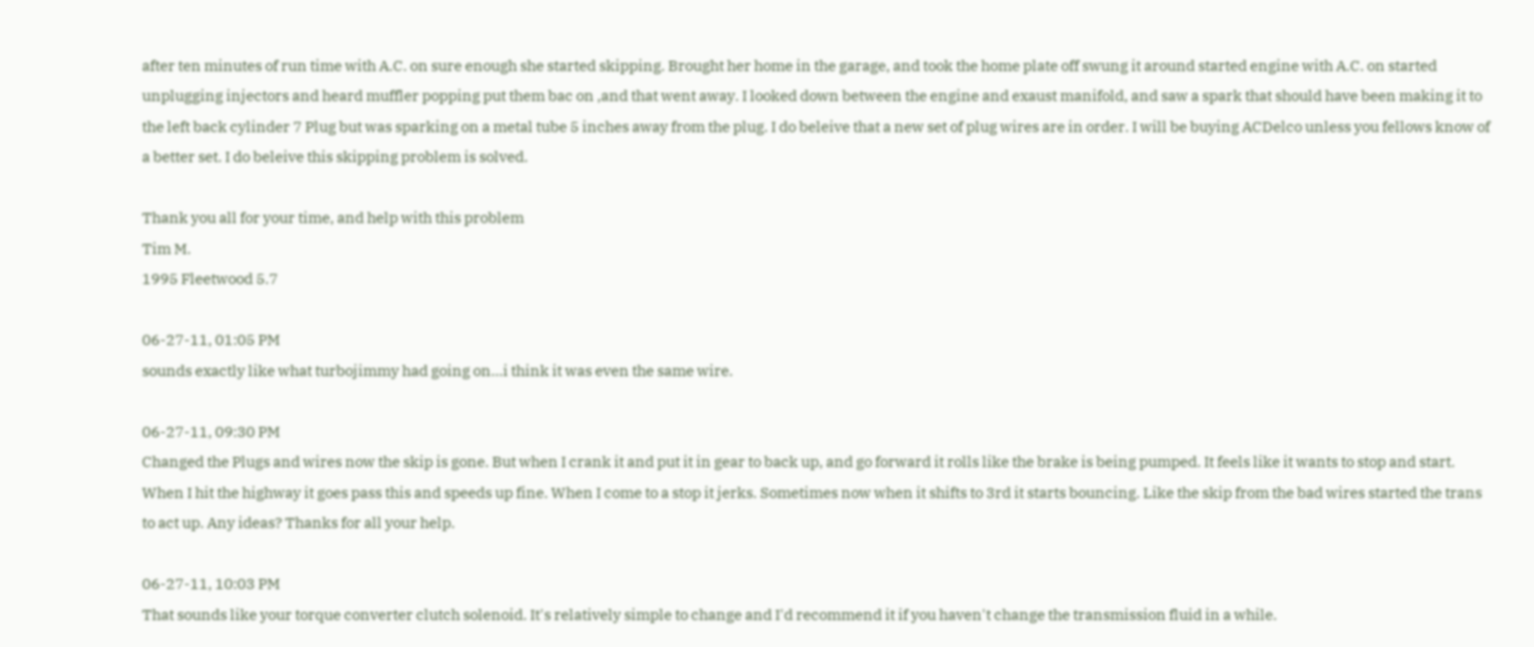after ten minutes of run time with A.C. on sure enough she started skipping. Brought her home in the garage, and took the home plate off swung it around started engine with A.C. on started unplugging injectors and heard muffler popping put them bac on ,and that went away. I looked down between the engine and exaust manifold, and saw a spark that should have been making it to the left back cylinder 7 Plug but was sparking on a metal tube 5 inches away from the plug. I do beleive that a new set of plug wires are in order. I will be buying ACDelco unless you fellows know of a better set. I do beleive this skipping problem is solved.

Thank you all for your time, and help with this problem
Tim M.
1995 Fleetwood 5.7

06-27-11, 01:05 PM
sounds exactly like what turbojimmy had going on...i think it was even the same wire.

06-27-11, 09:30 PM
Changed the Plugs and wires now the skip is gone. But when I crank it and put it in gear to back up, and go forward it rolls like the brake is being pumped. It feels like it wants to stop and start. When I hit the highway it goes pass this and speeds up fine. When I come to a stop it jerks. Sometimes now when it shifts to 3rd it starts bouncing. Like the skip from the bad wires started the trans to act up. Any ideas? Thanks for all your help.

06-27-11, 10:03 PM
That sounds like your torque converter clutch solenoid. It's relatively simple to change and I'd recommend it if you haven't change the transmission fluid in a while.